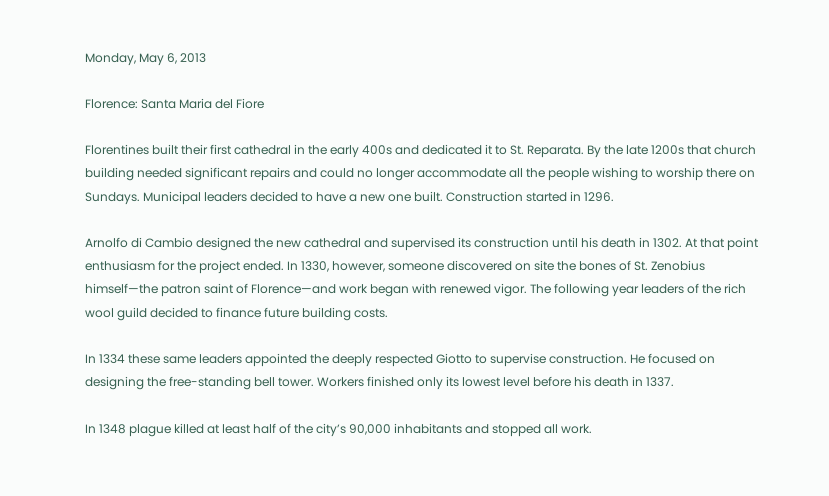Monday, May 6, 2013

Florence: Santa Maria del Fiore

Florentines built their first cathedral in the early 400s and dedicated it to St. Reparata. By the late 1200s that church building needed significant repairs and could no longer accommodate all the people wishing to worship there on Sundays. Municipal leaders decided to have a new one built. Construction started in 1296.

Arnolfo di Cambio designed the new cathedral and supervised its construction until his death in 1302. At that point enthusiasm for the project ended. In 1330, however, someone discovered on site the bones of St. Zenobius himself—the patron saint of Florence—and work began with renewed vigor. The following year leaders of the rich wool guild decided to finance future building costs.

In 1334 these same leaders appointed the deeply respected Giotto to supervise construction. He focused on designing the free-standing bell tower. Workers finished only its lowest level before his death in 1337.

In 1348 plague killed at least half of the city’s 90,000 inhabitants and stopped all work.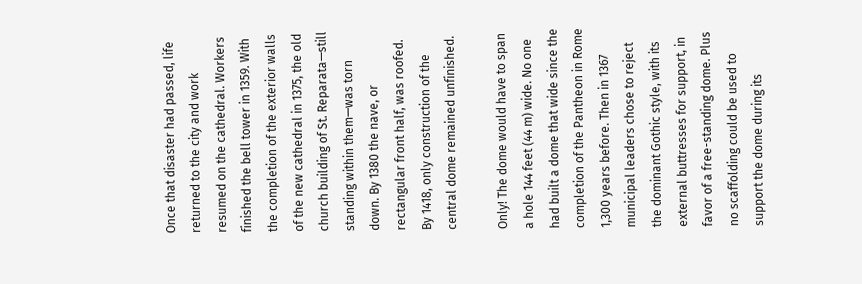Once that disaster had passed, life returned to the city and work resumed on the cathedral. Workers finished the bell tower in 1359. With the completion of the exterior walls of the new cathedral in 1375, the old church building of St. Reparata—still standing within them—was torn down. By 1380 the nave, or rectangular front half, was roofed. By 1418, only construction of the central dome remained unfinished.

Only! The dome would have to span a hole 144 feet (44 m) wide. No one had built a dome that wide since the completion of the Pantheon in Rome 1,300 years before. Then in 1367 municipal leaders chose to reject the dominant Gothic style, with its external buttresses for support, in favor of a free-standing dome. Plus no scaffolding could be used to support the dome during its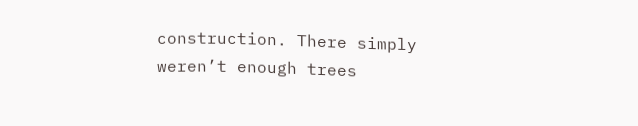construction. There simply weren’t enough trees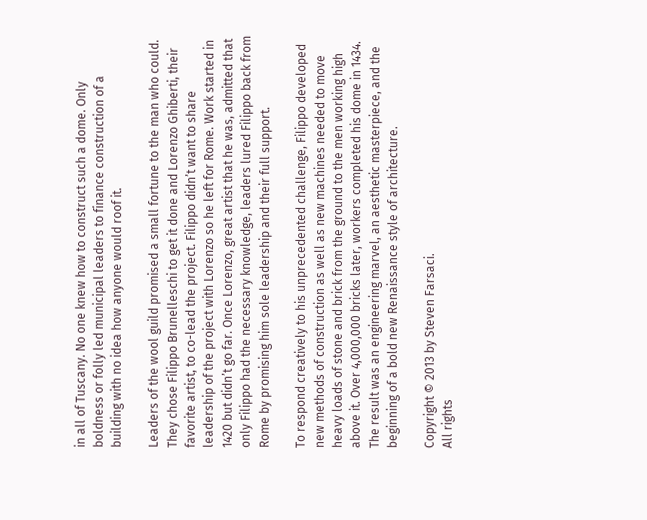in all of Tuscany. No one knew how to construct such a dome. Only boldness or folly led municipal leaders to finance construction of a building with no idea how anyone would roof it.

Leaders of the wool guild promised a small fortune to the man who could. They chose Filippo Brunelleschi to get it done and Lorenzo Ghiberti, their favorite artist, to co-lead the project. Filippo didn’t want to share leadership of the project with Lorenzo so he left for Rome. Work started in 1420 but didn’t go far. Once Lorenzo, great artist that he was, admitted that only Filippo had the necessary knowledge, leaders lured Filippo back from Rome by promising him sole leadership and their full support.

To respond creatively to his unprecedented challenge, Filippo developed new methods of construction as well as new machines needed to move heavy loads of stone and brick from the ground to the men working high above it. Over 4,000,000 bricks later, workers completed his dome in 1434. The result was an engineering marvel, an aesthetic masterpiece, and the beginning of a bold new Renaissance style of architecture.

Copyright © 2013 by Steven Farsaci.
All rights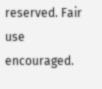reserved. Fair use encouraged.